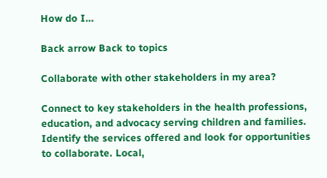How do I…

Back arrow Back to topics

Collaborate with other stakeholders in my area?

Connect to key stakeholders in the health professions, education, and advocacy serving children and families. Identify the services offered and look for opportunities to collaborate. Local,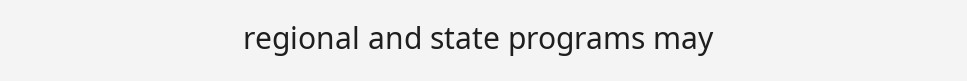regional and state programs may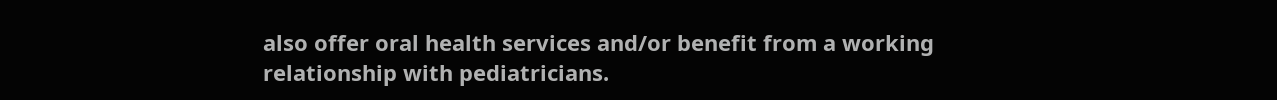also offer oral health services and/or benefit from a working relationship with pediatricians.